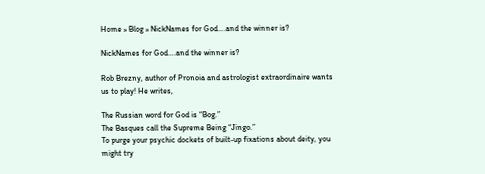Home » Blog » NickNames for God….and the winner is?

NickNames for God….and the winner is?

Rob Brezny, author of Pronoia and astrologist extraordinaire wants us to play! He writes,

The Russian word for God is “Bog.”
The Basques call the Supreme Being “Jingo.”
To purge your psychic dockets of built-up fixations about deity, you might try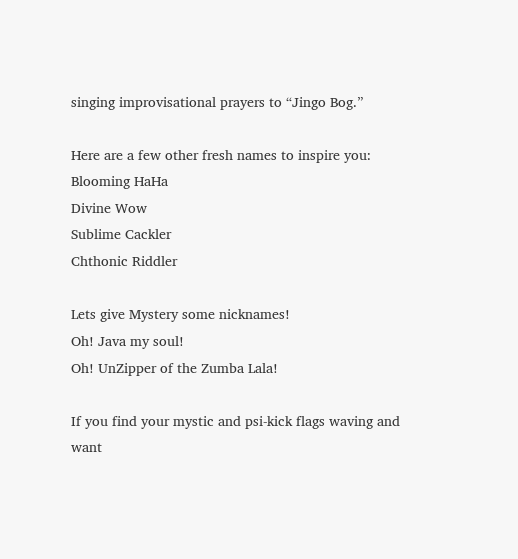singing improvisational prayers to “Jingo Bog.”

Here are a few other fresh names to inspire you:
Blooming HaHa
Divine Wow
Sublime Cackler
Chthonic Riddler

Lets give Mystery some nicknames!
Oh! Java my soul!
Oh! UnZipper of the Zumba Lala!

If you find your mystic and psi-kick flags waving and want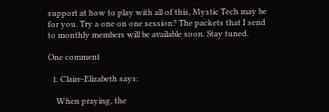support at how to play with all of this, Mystic Tech may be for you. Try a one on one session? The packets that I send to monthly members will be available soon. Stay tuned.

One comment

  1. Claire-Elizabeth says:

    When praying, the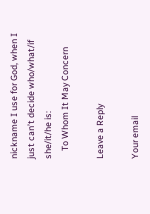nickname I use for God, when I just can’t decide who/what/if she/it/he is:
    To Whom It May Concern

Leave a Reply

Your email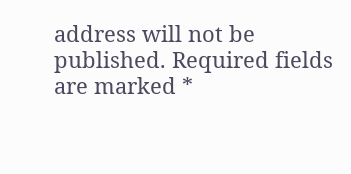address will not be published. Required fields are marked *